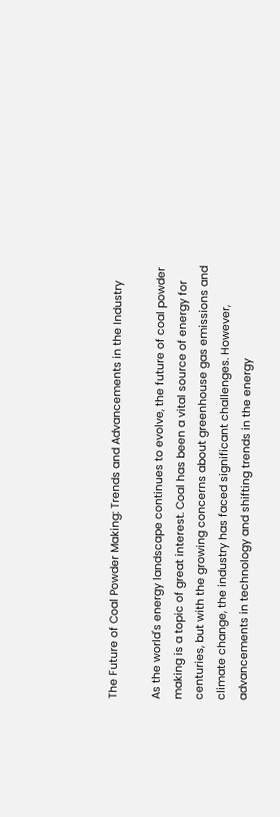The Future of Coal Powder Making: Trends and Advancements in the Industry

As the world's energy landscape continues to evolve, the future of coal powder making is a topic of great interest. Coal has been a vital source of energy for centuries, but with the growing concerns about greenhouse gas emissions and climate change, the industry has faced significant challenges. However, advancements in technology and shifting trends in the energy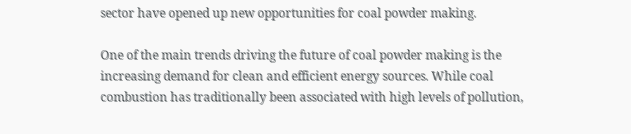sector have opened up new opportunities for coal powder making.

One of the main trends driving the future of coal powder making is the increasing demand for clean and efficient energy sources. While coal combustion has traditionally been associated with high levels of pollution,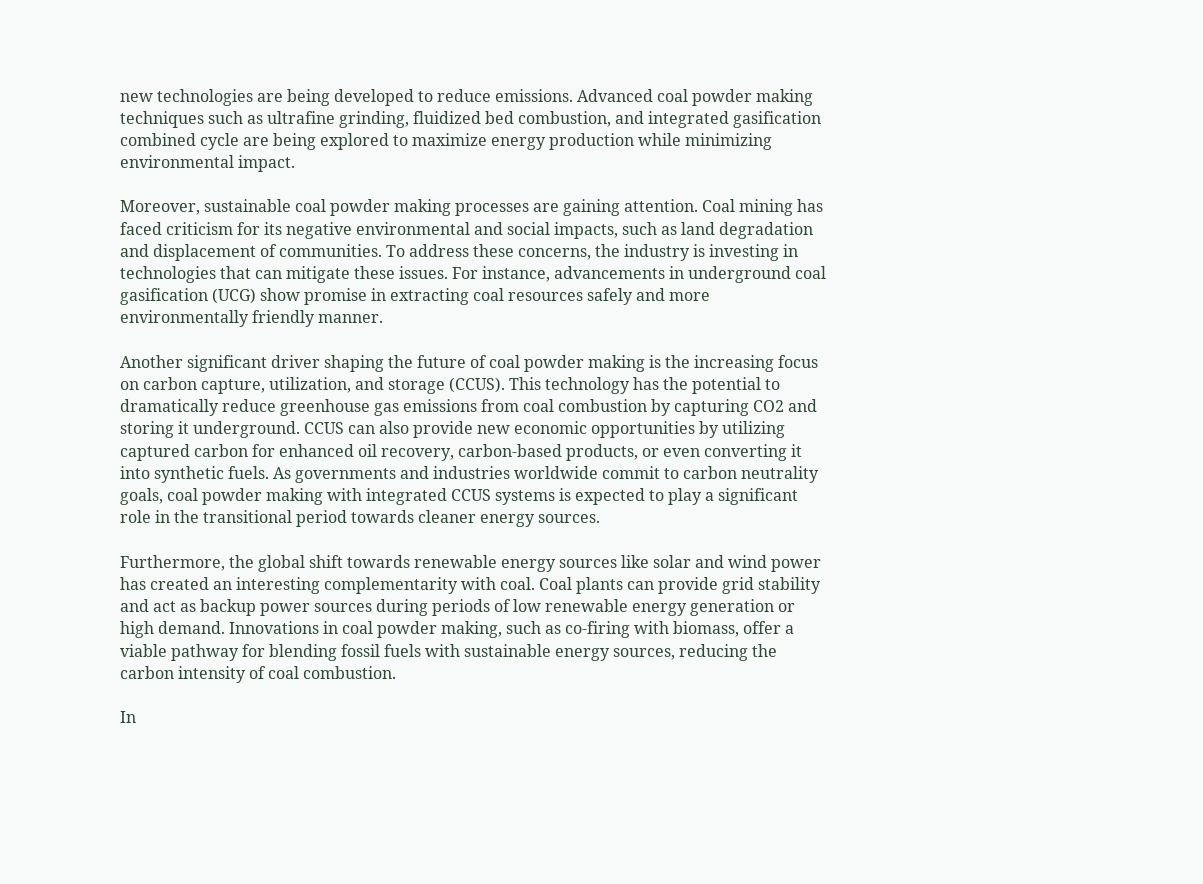new technologies are being developed to reduce emissions. Advanced coal powder making techniques such as ultrafine grinding, fluidized bed combustion, and integrated gasification combined cycle are being explored to maximize energy production while minimizing environmental impact.

Moreover, sustainable coal powder making processes are gaining attention. Coal mining has faced criticism for its negative environmental and social impacts, such as land degradation and displacement of communities. To address these concerns, the industry is investing in technologies that can mitigate these issues. For instance, advancements in underground coal gasification (UCG) show promise in extracting coal resources safely and more environmentally friendly manner.

Another significant driver shaping the future of coal powder making is the increasing focus on carbon capture, utilization, and storage (CCUS). This technology has the potential to dramatically reduce greenhouse gas emissions from coal combustion by capturing CO2 and storing it underground. CCUS can also provide new economic opportunities by utilizing captured carbon for enhanced oil recovery, carbon-based products, or even converting it into synthetic fuels. As governments and industries worldwide commit to carbon neutrality goals, coal powder making with integrated CCUS systems is expected to play a significant role in the transitional period towards cleaner energy sources.

Furthermore, the global shift towards renewable energy sources like solar and wind power has created an interesting complementarity with coal. Coal plants can provide grid stability and act as backup power sources during periods of low renewable energy generation or high demand. Innovations in coal powder making, such as co-firing with biomass, offer a viable pathway for blending fossil fuels with sustainable energy sources, reducing the carbon intensity of coal combustion.

In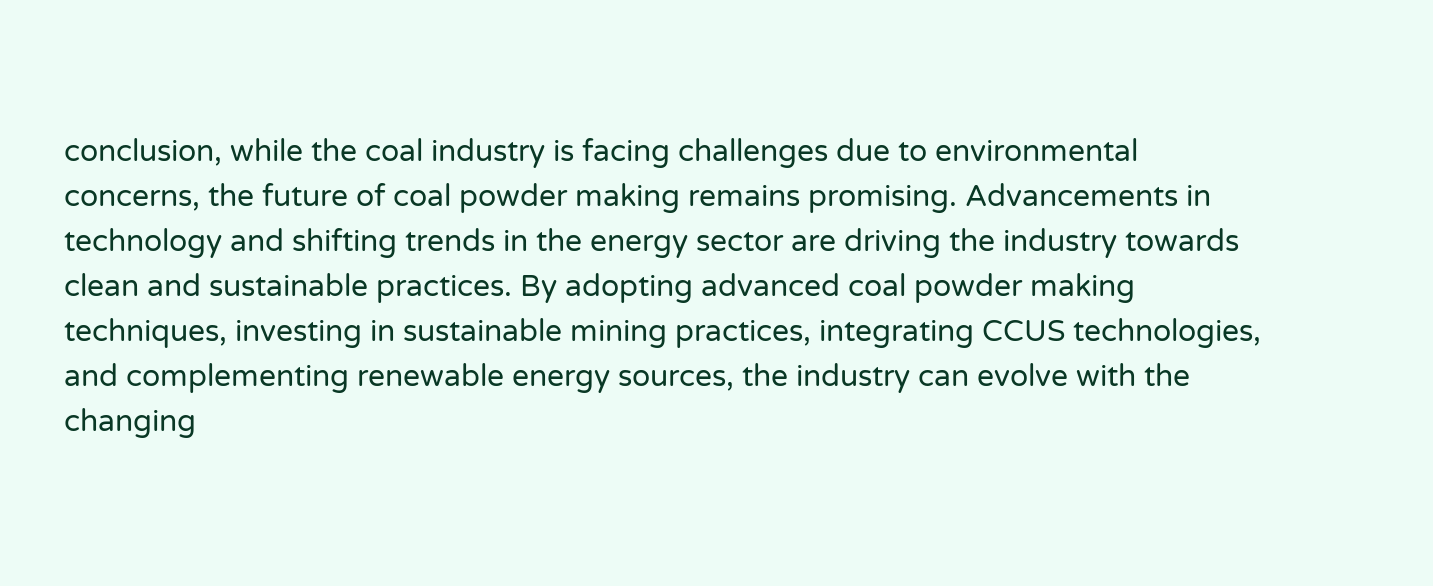conclusion, while the coal industry is facing challenges due to environmental concerns, the future of coal powder making remains promising. Advancements in technology and shifting trends in the energy sector are driving the industry towards clean and sustainable practices. By adopting advanced coal powder making techniques, investing in sustainable mining practices, integrating CCUS technologies, and complementing renewable energy sources, the industry can evolve with the changing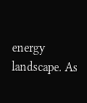energy landscape. As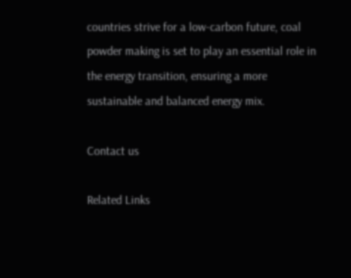countries strive for a low-carbon future, coal powder making is set to play an essential role in the energy transition, ensuring a more sustainable and balanced energy mix.

Contact us

Related Links